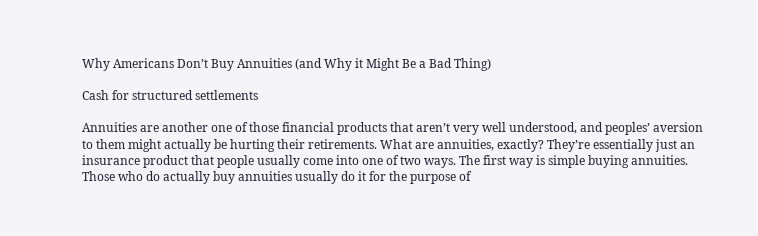Why Americans Don’t Buy Annuities (and Why it Might Be a Bad Thing)

Cash for structured settlements

Annuities are another one of those financial products that aren’t very well understood, and peoples’ aversion to them might actually be hurting their retirements. What are annuities, exactly? They’re essentially just an insurance product that people usually come into one of two ways. The first way is simple buying annuities. Those who do actually buy annuities usually do it for the purpose of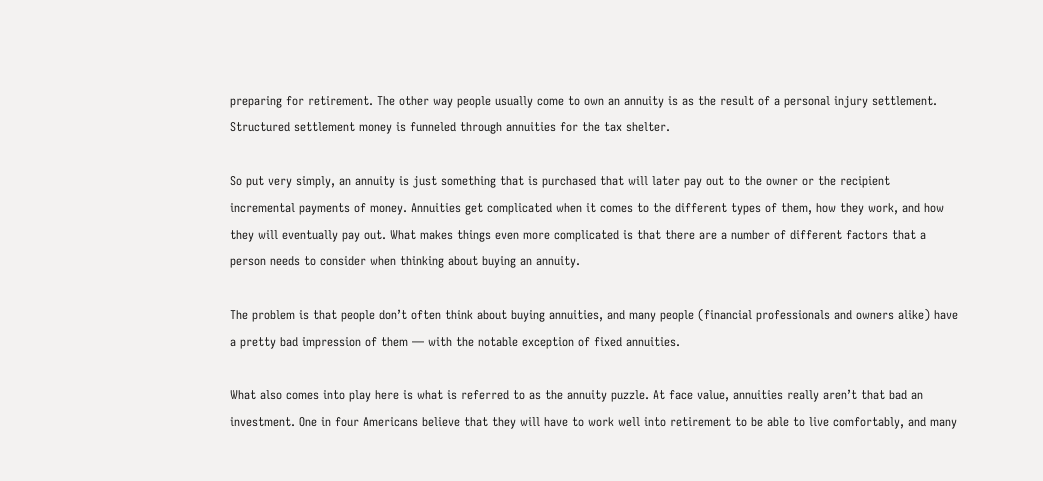preparing for retirement. The other way people usually come to own an annuity is as the result of a personal injury settlement. Structured settlement money is funneled through annuities for the tax shelter.

So put very simply, an annuity is just something that is purchased that will later pay out to the owner or the recipient incremental payments of money. Annuities get complicated when it comes to the different types of them, how they work, and how they will eventually pay out. What makes things even more complicated is that there are a number of different factors that a person needs to consider when thinking about buying an annuity.

The problem is that people don’t often think about buying annuities, and many people (financial professionals and owners alike) have a pretty bad impression of them — with the notable exception of fixed annuities.

What also comes into play here is what is referred to as the annuity puzzle. At face value, annuities really aren’t that bad an investment. One in four Americans believe that they will have to work well into retirement to be able to live comfortably, and many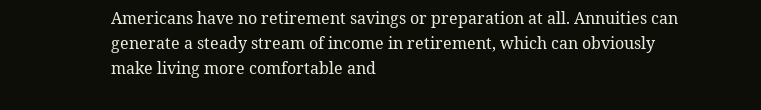Americans have no retirement savings or preparation at all. Annuities can generate a steady stream of income in retirement, which can obviously make living more comfortable and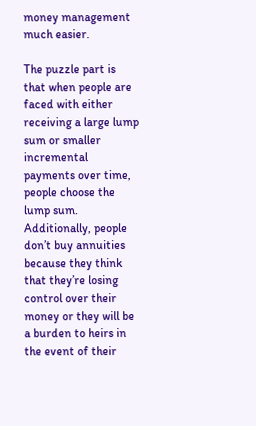money management much easier.

The puzzle part is that when people are faced with either receiving a large lump sum or smaller incremental payments over time, people choose the lump sum. Additionally, people don’t buy annuities because they think that they’re losing control over their money or they will be a burden to heirs in the event of their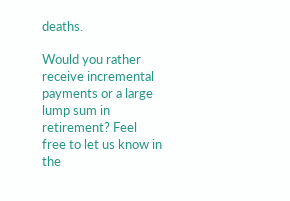deaths.

Would you rather receive incremental payments or a large lump sum in retirement? Feel free to let us know in the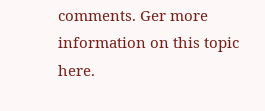comments. Ger more information on this topic here.